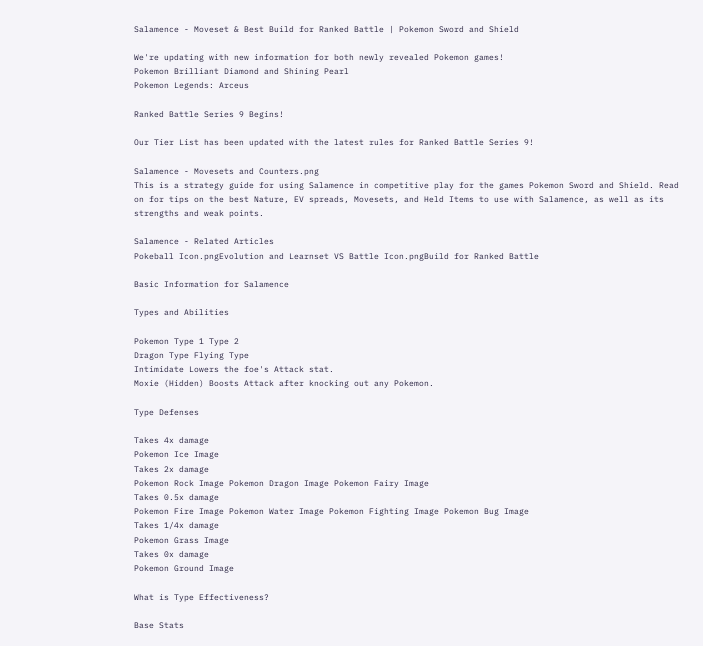Salamence - Moveset & Best Build for Ranked Battle | Pokemon Sword and Shield

We're updating with new information for both newly revealed Pokemon games!
Pokemon Brilliant Diamond and Shining Pearl
Pokemon Legends: Arceus

Ranked Battle Series 9 Begins!

Our Tier List has been updated with the latest rules for Ranked Battle Series 9!

Salamence - Movesets and Counters.png
This is a strategy guide for using Salamence in competitive play for the games Pokemon Sword and Shield. Read on for tips on the best Nature, EV spreads, Movesets, and Held Items to use with Salamence, as well as its strengths and weak points.

Salamence - Related Articles
Pokeball Icon.pngEvolution and Learnset VS Battle Icon.pngBuild for Ranked Battle

Basic Information for Salamence

Types and Abilities

Pokemon Type 1 Type 2
Dragon Type Flying Type
Intimidate Lowers the foe's Attack stat.
Moxie (Hidden) Boosts Attack after knocking out any Pokemon.

Type Defenses

Takes 4x damage
Pokemon Ice Image
Takes 2x damage
Pokemon Rock Image Pokemon Dragon Image Pokemon Fairy Image
Takes 0.5x damage
Pokemon Fire Image Pokemon Water Image Pokemon Fighting Image Pokemon Bug Image
Takes 1/4x damage
Pokemon Grass Image
Takes 0x damage
Pokemon Ground Image

What is Type Effectiveness?

Base Stats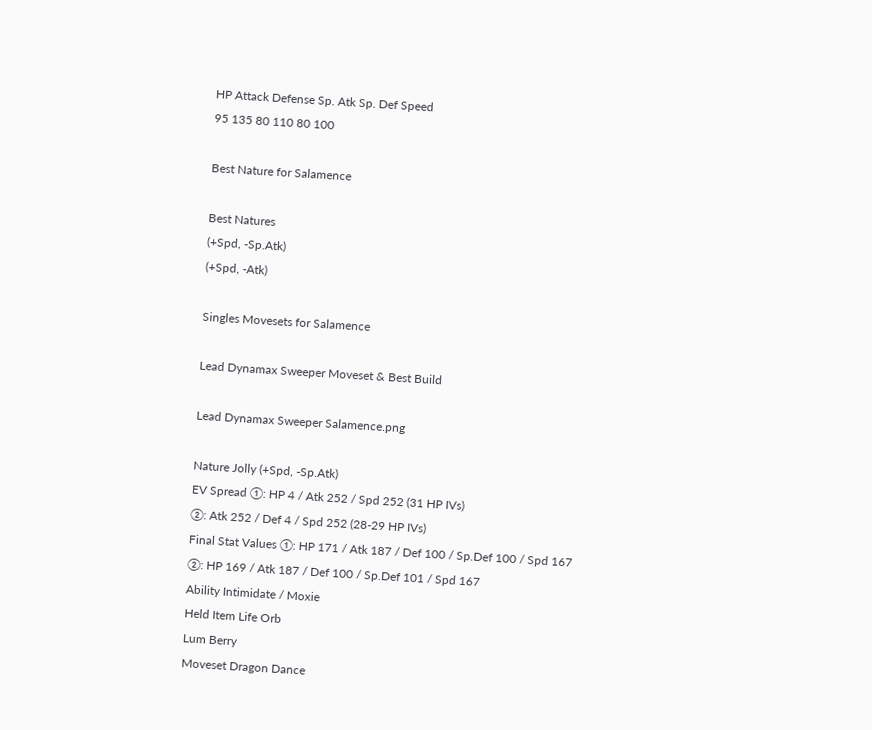HP Attack Defense Sp. Atk Sp. Def Speed
95 135 80 110 80 100

Best Nature for Salamence

Best Natures
(+Spd, -Sp.Atk)
(+Spd, -Atk)

Singles Movesets for Salamence

Lead Dynamax Sweeper Moveset & Best Build

Lead Dynamax Sweeper Salamence.png

Nature Jolly (+Spd, -Sp.Atk)
EV Spread ①: HP 4 / Atk 252 / Spd 252 (31 HP IVs)
②: Atk 252 / Def 4 / Spd 252 (28-29 HP IVs)
Final Stat Values ①: HP 171 / Atk 187 / Def 100 / Sp.Def 100 / Spd 167
②: HP 169 / Atk 187 / Def 100 / Sp.Def 101 / Spd 167
Ability Intimidate / Moxie
Held Item Life Orb
Lum Berry
Moveset Dragon Dance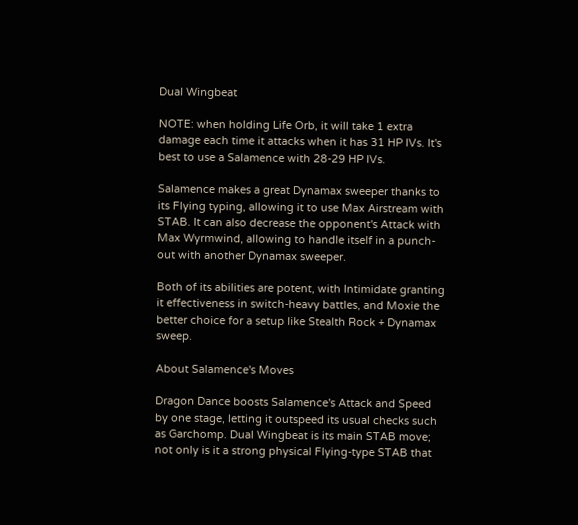Dual Wingbeat

NOTE: when holding Life Orb, it will take 1 extra damage each time it attacks when it has 31 HP IVs. It's best to use a Salamence with 28-29 HP IVs.

Salamence makes a great Dynamax sweeper thanks to its Flying typing, allowing it to use Max Airstream with STAB. It can also decrease the opponent's Attack with Max Wyrmwind, allowing to handle itself in a punch-out with another Dynamax sweeper.

Both of its abilities are potent, with Intimidate granting it effectiveness in switch-heavy battles, and Moxie the better choice for a setup like Stealth Rock + Dynamax sweep.

About Salamence's Moves

Dragon Dance boosts Salamence's Attack and Speed by one stage, letting it outspeed its usual checks such as Garchomp. Dual Wingbeat is its main STAB move; not only is it a strong physical Flying-type STAB that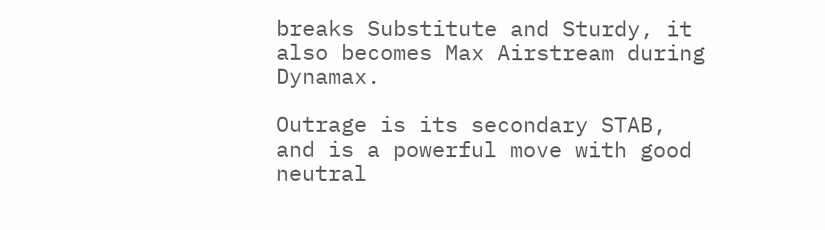breaks Substitute and Sturdy, it also becomes Max Airstream during Dynamax.

Outrage is its secondary STAB, and is a powerful move with good neutral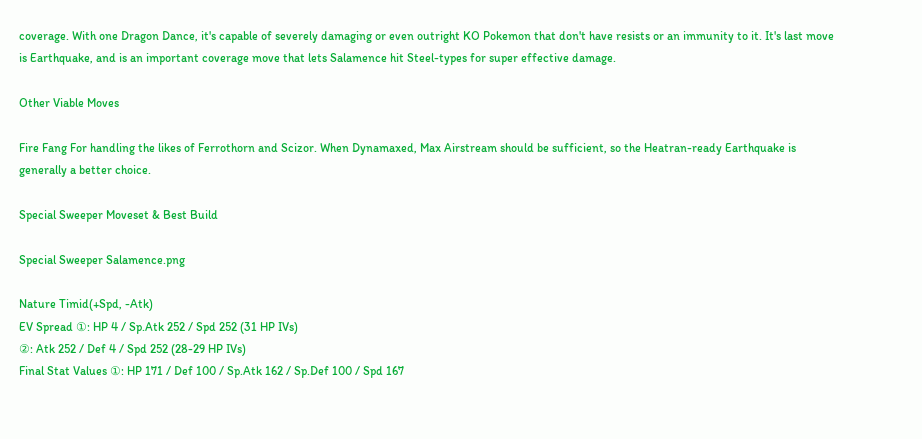coverage. With one Dragon Dance, it's capable of severely damaging or even outright KO Pokemon that don't have resists or an immunity to it. It's last move is Earthquake, and is an important coverage move that lets Salamence hit Steel-types for super effective damage.

Other Viable Moves

Fire Fang For handling the likes of Ferrothorn and Scizor. When Dynamaxed, Max Airstream should be sufficient, so the Heatran-ready Earthquake is generally a better choice.

Special Sweeper Moveset & Best Build

Special Sweeper Salamence.png

Nature Timid(+Spd, -Atk)
EV Spread ①: HP 4 / Sp.Atk 252 / Spd 252 (31 HP IVs)
②: Atk 252 / Def 4 / Spd 252 (28-29 HP IVs)
Final Stat Values ①: HP 171 / Def 100 / Sp.Atk 162 / Sp.Def 100 / Spd 167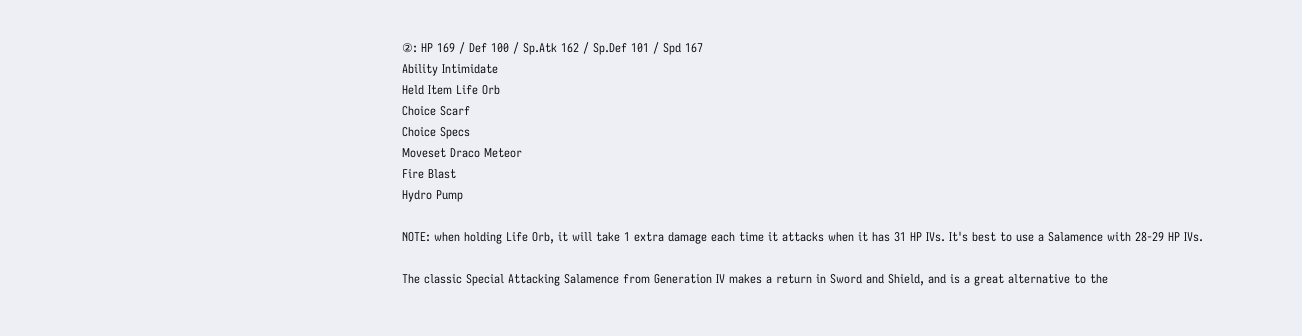②: HP 169 / Def 100 / Sp.Atk 162 / Sp.Def 101 / Spd 167
Ability Intimidate
Held Item Life Orb
Choice Scarf
Choice Specs
Moveset Draco Meteor
Fire Blast
Hydro Pump

NOTE: when holding Life Orb, it will take 1 extra damage each time it attacks when it has 31 HP IVs. It's best to use a Salamence with 28-29 HP IVs.

The classic Special Attacking Salamence from Generation IV makes a return in Sword and Shield, and is a great alternative to the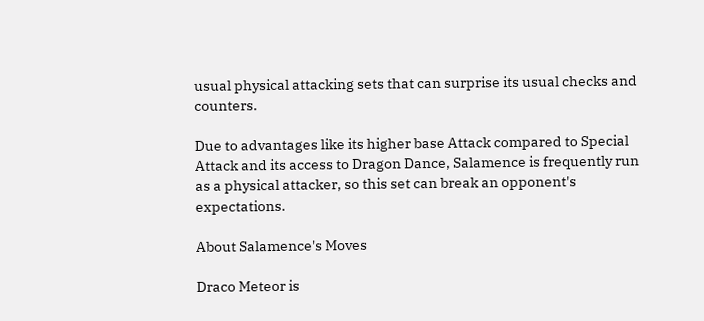usual physical attacking sets that can surprise its usual checks and counters.

Due to advantages like its higher base Attack compared to Special Attack and its access to Dragon Dance, Salamence is frequently run as a physical attacker, so this set can break an opponent's expectations.

About Salamence's Moves

Draco Meteor is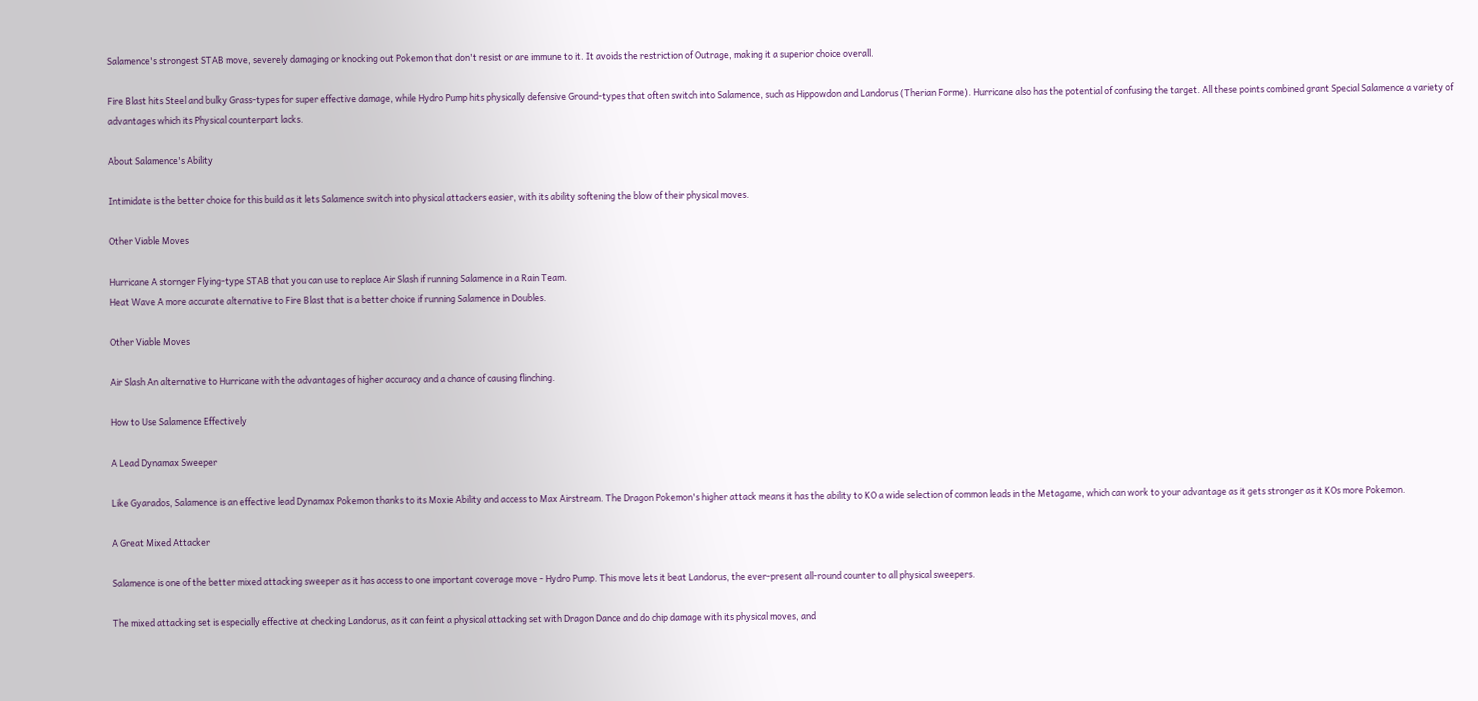Salamence's strongest STAB move, severely damaging or knocking out Pokemon that don't resist or are immune to it. It avoids the restriction of Outrage, making it a superior choice overall.

Fire Blast hits Steel and bulky Grass-types for super effective damage, while Hydro Pump hits physically defensive Ground-types that often switch into Salamence, such as Hippowdon and Landorus (Therian Forme). Hurricane also has the potential of confusing the target. All these points combined grant Special Salamence a variety of advantages which its Physical counterpart lacks.

About Salamence's Ability

Intimidate is the better choice for this build as it lets Salamence switch into physical attackers easier, with its ability softening the blow of their physical moves.

Other Viable Moves

Hurricane A stornger Flying-type STAB that you can use to replace Air Slash if running Salamence in a Rain Team.
Heat Wave A more accurate alternative to Fire Blast that is a better choice if running Salamence in Doubles.

Other Viable Moves

Air Slash An alternative to Hurricane with the advantages of higher accuracy and a chance of causing flinching.

How to Use Salamence Effectively

A Lead Dynamax Sweeper

Like Gyarados, Salamence is an effective lead Dynamax Pokemon thanks to its Moxie Ability and access to Max Airstream. The Dragon Pokemon's higher attack means it has the ability to KO a wide selection of common leads in the Metagame, which can work to your advantage as it gets stronger as it KOs more Pokemon.

A Great Mixed Attacker

Salamence is one of the better mixed attacking sweeper as it has access to one important coverage move - Hydro Pump. This move lets it beat Landorus, the ever-present all-round counter to all physical sweepers.

The mixed attacking set is especially effective at checking Landorus, as it can feint a physical attacking set with Dragon Dance and do chip damage with its physical moves, and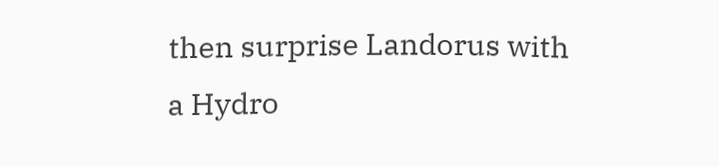then surprise Landorus with a Hydro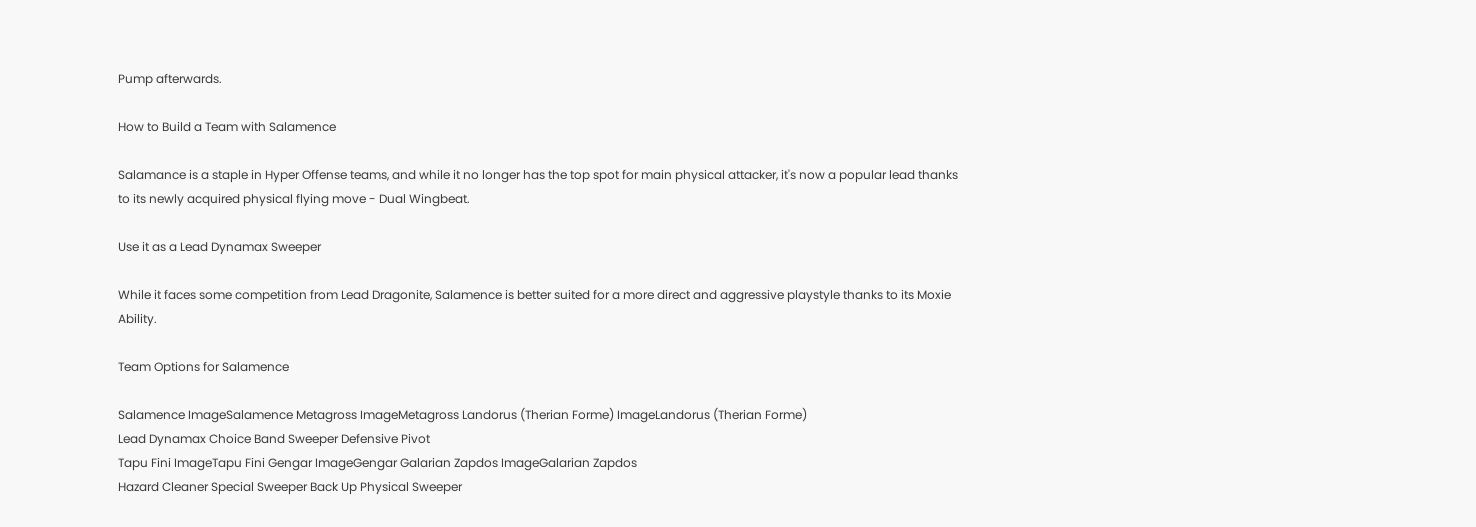Pump afterwards.

How to Build a Team with Salamence

Salamance is a staple in Hyper Offense teams, and while it no longer has the top spot for main physical attacker, it's now a popular lead thanks to its newly acquired physical flying move - Dual Wingbeat.

Use it as a Lead Dynamax Sweeper

While it faces some competition from Lead Dragonite, Salamence is better suited for a more direct and aggressive playstyle thanks to its Moxie Ability.

Team Options for Salamence

Salamence ImageSalamence Metagross ImageMetagross Landorus (Therian Forme) ImageLandorus (Therian Forme)
Lead Dynamax Choice Band Sweeper Defensive Pivot
Tapu Fini ImageTapu Fini Gengar ImageGengar Galarian Zapdos ImageGalarian Zapdos
Hazard Cleaner Special Sweeper Back Up Physical Sweeper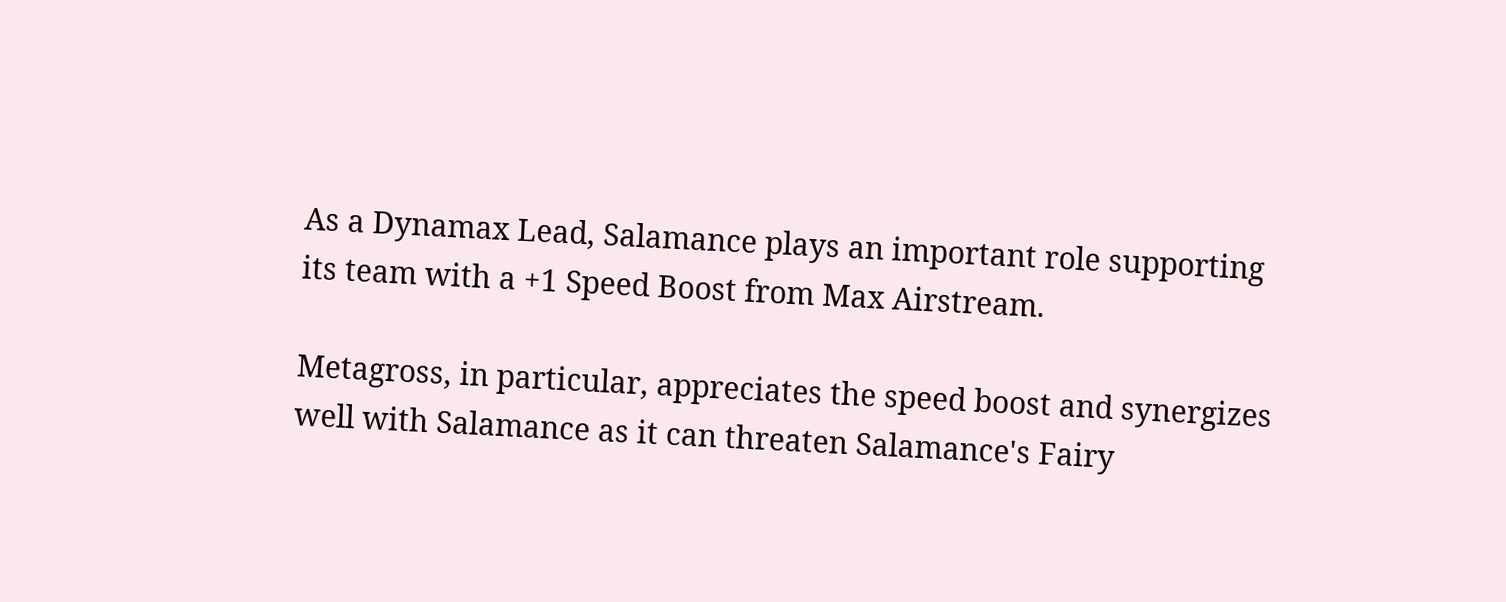As a Dynamax Lead, Salamance plays an important role supporting its team with a +1 Speed Boost from Max Airstream.

Metagross, in particular, appreciates the speed boost and synergizes well with Salamance as it can threaten Salamance's Fairy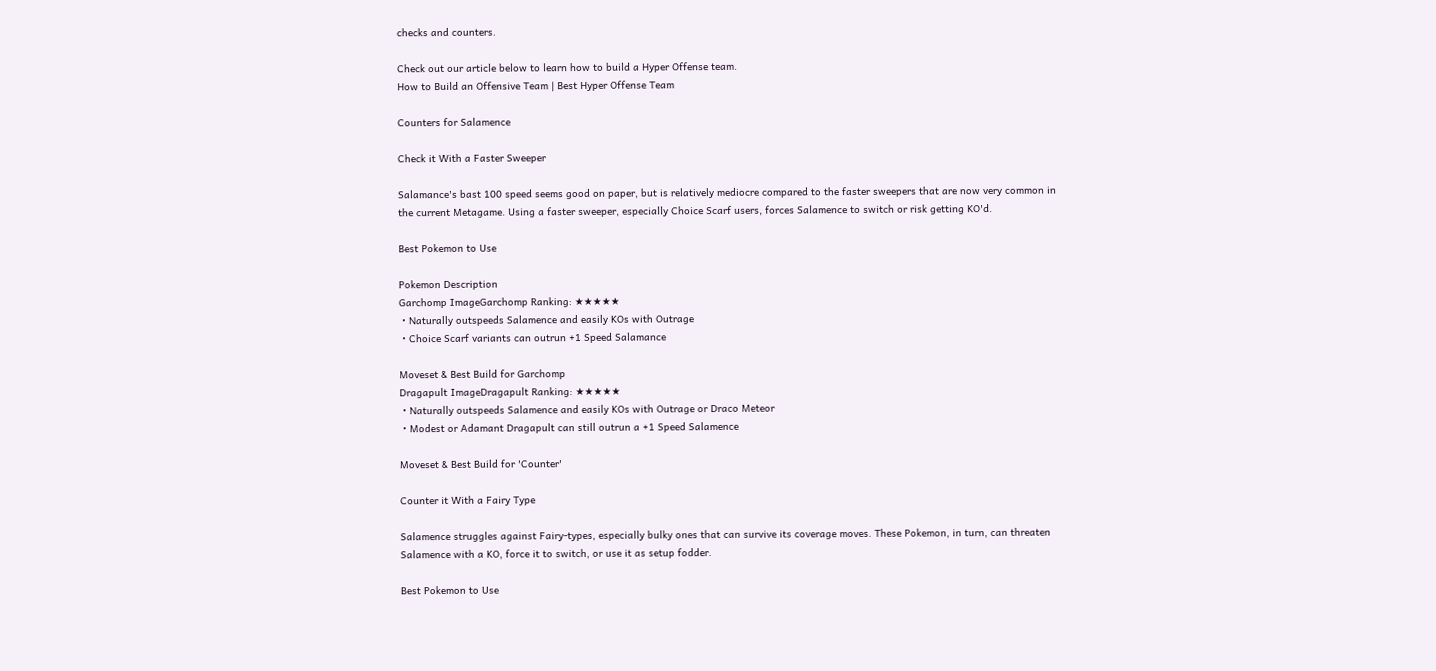checks and counters.

Check out our article below to learn how to build a Hyper Offense team.
How to Build an Offensive Team | Best Hyper Offense Team

Counters for Salamence

Check it With a Faster Sweeper

Salamance's bast 100 speed seems good on paper, but is relatively mediocre compared to the faster sweepers that are now very common in the current Metagame. Using a faster sweeper, especially Choice Scarf users, forces Salamence to switch or risk getting KO'd.

Best Pokemon to Use

Pokemon Description
Garchomp ImageGarchomp Ranking: ★★★★★
・Naturally outspeeds Salamence and easily KOs with Outrage
・Choice Scarf variants can outrun +1 Speed Salamance

Moveset & Best Build for Garchomp
Dragapult ImageDragapult Ranking: ★★★★★
・Naturally outspeeds Salamence and easily KOs with Outrage or Draco Meteor
・Modest or Adamant Dragapult can still outrun a +1 Speed Salamence

Moveset & Best Build for 'Counter'

Counter it With a Fairy Type

Salamence struggles against Fairy-types, especially bulky ones that can survive its coverage moves. These Pokemon, in turn, can threaten Salamence with a KO, force it to switch, or use it as setup fodder.

Best Pokemon to Use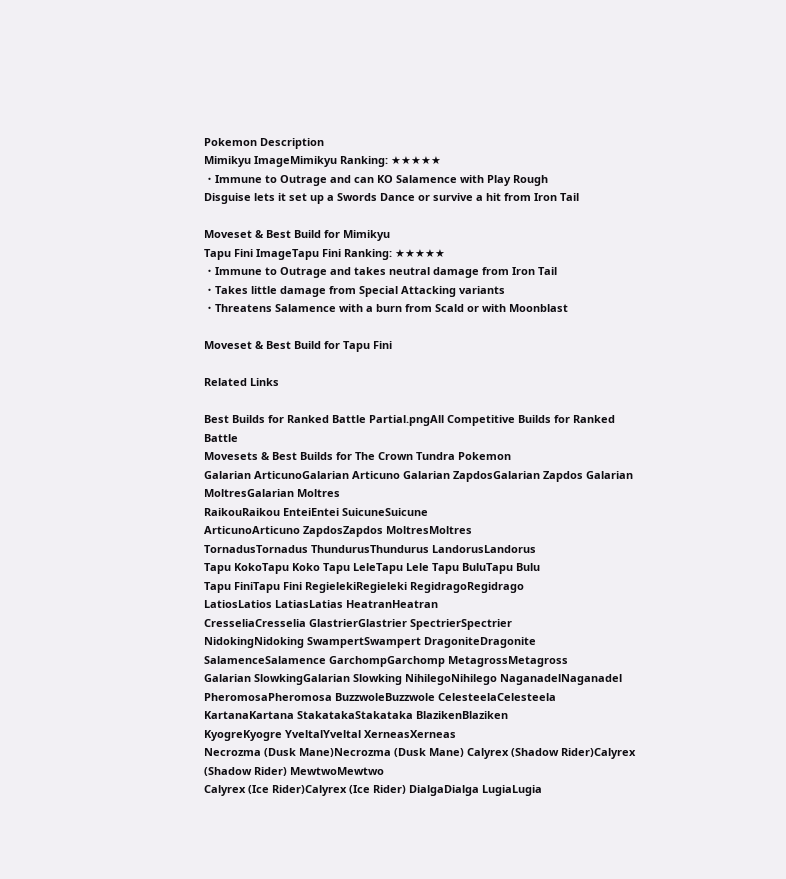Pokemon Description
Mimikyu ImageMimikyu Ranking: ★★★★★
・Immune to Outrage and can KO Salamence with Play Rough
Disguise lets it set up a Swords Dance or survive a hit from Iron Tail

Moveset & Best Build for Mimikyu
Tapu Fini ImageTapu Fini Ranking: ★★★★★
・Immune to Outrage and takes neutral damage from Iron Tail
・Takes little damage from Special Attacking variants
・Threatens Salamence with a burn from Scald or with Moonblast

Moveset & Best Build for Tapu Fini

Related Links

Best Builds for Ranked Battle Partial.pngAll Competitive Builds for Ranked Battle
Movesets & Best Builds for The Crown Tundra Pokemon
Galarian ArticunoGalarian Articuno Galarian ZapdosGalarian Zapdos Galarian MoltresGalarian Moltres
RaikouRaikou EnteiEntei SuicuneSuicune
ArticunoArticuno ZapdosZapdos MoltresMoltres
TornadusTornadus ThundurusThundurus LandorusLandorus
Tapu KokoTapu Koko Tapu LeleTapu Lele Tapu BuluTapu Bulu
Tapu FiniTapu Fini RegielekiRegieleki RegidragoRegidrago
LatiosLatios LatiasLatias HeatranHeatran
CresseliaCresselia GlastrierGlastrier SpectrierSpectrier
NidokingNidoking SwampertSwampert DragoniteDragonite
SalamenceSalamence GarchompGarchomp MetagrossMetagross
Galarian SlowkingGalarian Slowking NihilegoNihilego NaganadelNaganadel
PheromosaPheromosa BuzzwoleBuzzwole CelesteelaCelesteela
KartanaKartana StakatakaStakataka BlazikenBlaziken
KyogreKyogre YveltalYveltal XerneasXerneas
Necrozma (Dusk Mane)Necrozma (Dusk Mane) Calyrex (Shadow Rider)Calyrex (Shadow Rider) MewtwoMewtwo
Calyrex (Ice Rider)Calyrex (Ice Rider) DialgaDialga LugiaLugia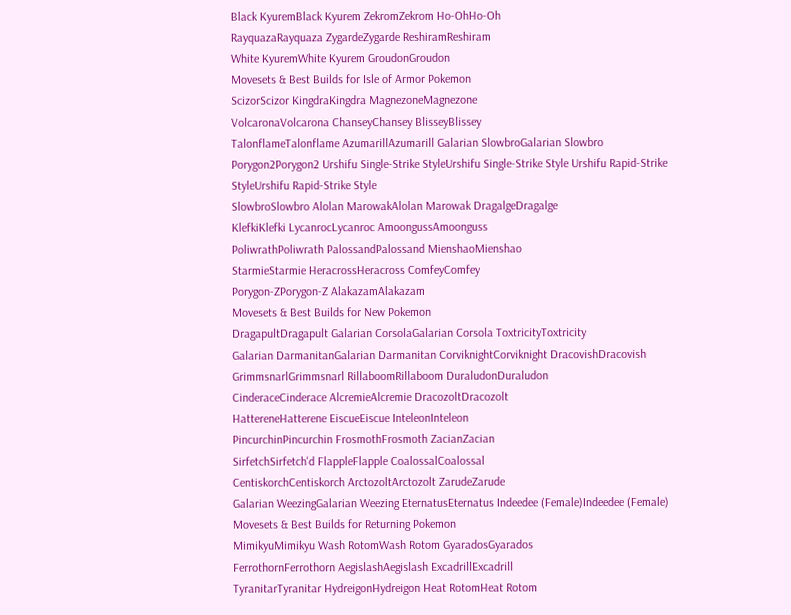Black KyuremBlack Kyurem ZekromZekrom Ho-OhHo-Oh
RayquazaRayquaza ZygardeZygarde ReshiramReshiram
White KyuremWhite Kyurem GroudonGroudon
Movesets & Best Builds for Isle of Armor Pokemon
ScizorScizor KingdraKingdra MagnezoneMagnezone
VolcaronaVolcarona ChanseyChansey BlisseyBlissey
TalonflameTalonflame AzumarillAzumarill Galarian SlowbroGalarian Slowbro
Porygon2Porygon2 Urshifu Single-Strike StyleUrshifu Single-Strike Style Urshifu Rapid-Strike StyleUrshifu Rapid-Strike Style
SlowbroSlowbro Alolan MarowakAlolan Marowak DragalgeDragalge
KlefkiKlefki LycanrocLycanroc AmoongussAmoonguss
PoliwrathPoliwrath PalossandPalossand MienshaoMienshao
StarmieStarmie HeracrossHeracross ComfeyComfey
Porygon-ZPorygon-Z AlakazamAlakazam
Movesets & Best Builds for New Pokemon
DragapultDragapult Galarian CorsolaGalarian Corsola ToxtricityToxtricity
Galarian DarmanitanGalarian Darmanitan CorviknightCorviknight DracovishDracovish
GrimmsnarlGrimmsnarl RillaboomRillaboom DuraludonDuraludon
CinderaceCinderace AlcremieAlcremie DracozoltDracozolt
HattereneHatterene EiscueEiscue InteleonInteleon
PincurchinPincurchin FrosmothFrosmoth ZacianZacian
SirfetchSirfetch'd FlappleFlapple CoalossalCoalossal
CentiskorchCentiskorch ArctozoltArctozolt ZarudeZarude
Galarian WeezingGalarian Weezing EternatusEternatus Indeedee (Female)Indeedee (Female)
Movesets & Best Builds for Returning Pokemon
MimikyuMimikyu Wash RotomWash Rotom GyaradosGyarados
FerrothornFerrothorn AegislashAegislash ExcadrillExcadrill
TyranitarTyranitar HydreigonHydreigon Heat RotomHeat Rotom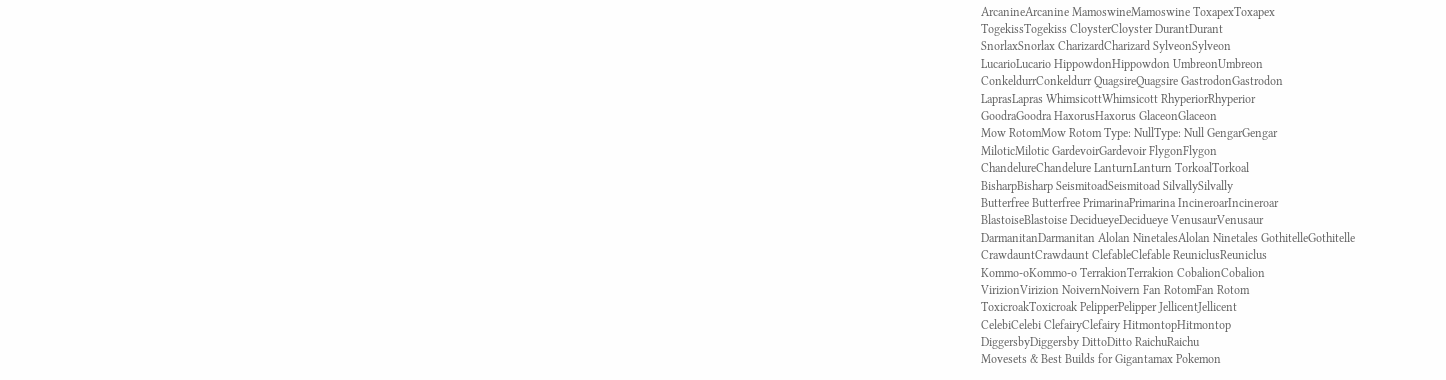ArcanineArcanine MamoswineMamoswine ToxapexToxapex
TogekissTogekiss CloysterCloyster DurantDurant
SnorlaxSnorlax CharizardCharizard SylveonSylveon
LucarioLucario HippowdonHippowdon UmbreonUmbreon
ConkeldurrConkeldurr QuagsireQuagsire GastrodonGastrodon
LaprasLapras WhimsicottWhimsicott RhyperiorRhyperior
GoodraGoodra HaxorusHaxorus GlaceonGlaceon
Mow RotomMow Rotom Type: NullType: Null GengarGengar
MiloticMilotic GardevoirGardevoir FlygonFlygon
ChandelureChandelure LanturnLanturn TorkoalTorkoal
BisharpBisharp SeismitoadSeismitoad SilvallySilvally
Butterfree Butterfree PrimarinaPrimarina IncineroarIncineroar
BlastoiseBlastoise DecidueyeDecidueye VenusaurVenusaur
DarmanitanDarmanitan Alolan NinetalesAlolan Ninetales GothitelleGothitelle
CrawdauntCrawdaunt ClefableClefable ReuniclusReuniclus
Kommo-oKommo-o TerrakionTerrakion CobalionCobalion
VirizionVirizion NoivernNoivern Fan RotomFan Rotom
ToxicroakToxicroak PelipperPelipper JellicentJellicent
CelebiCelebi ClefairyClefairy HitmontopHitmontop
DiggersbyDiggersby DittoDitto RaichuRaichu
Movesets & Best Builds for Gigantamax Pokemon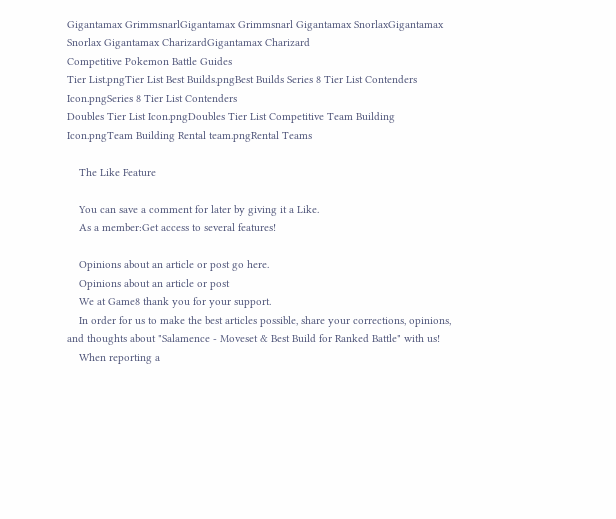Gigantamax GrimmsnarlGigantamax Grimmsnarl Gigantamax SnorlaxGigantamax Snorlax Gigantamax CharizardGigantamax Charizard
Competitive Pokemon Battle Guides
Tier List.pngTier List Best Builds.pngBest Builds Series 8 Tier List Contenders Icon.pngSeries 8 Tier List Contenders
Doubles Tier List Icon.pngDoubles Tier List Competitive Team Building Icon.pngTeam Building Rental team.pngRental Teams

    The Like Feature

    You can save a comment for later by giving it a Like.
    As a member:Get access to several features!

    Opinions about an article or post go here.
    Opinions about an article or post
    We at Game8 thank you for your support.
    In order for us to make the best articles possible, share your corrections, opinions, and thoughts about "Salamence - Moveset & Best Build for Ranked Battle" with us!
    When reporting a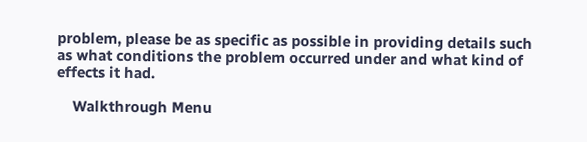problem, please be as specific as possible in providing details such as what conditions the problem occurred under and what kind of effects it had.

    Walkthrough Menu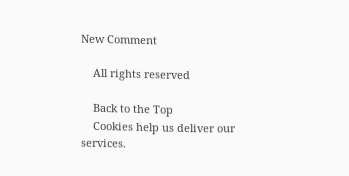New Comment

    All rights reserved

    Back to the Top
    Cookies help us deliver our services.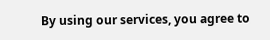By using our services, you agree to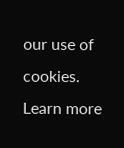our use of cookies. Learn more